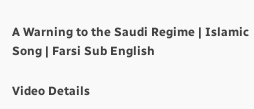A Warning to the Saudi Regime | Islamic Song | Farsi Sub English

Video Details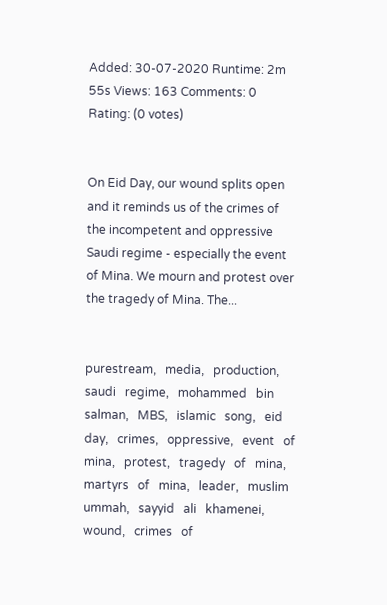Added: 30-07-2020 Runtime: 2m 55s Views: 163 Comments: 0 Rating: (0 votes)


On Eid Day, our wound splits open and it reminds us of the crimes of the incompetent and oppressive Saudi regime - especially the event of Mina. We mourn and protest over the tragedy of Mina. The...


purestream,   media,   production,   saudi   regime,   mohammed   bin   salman,   MBS,   islamic   song,   eid   day,   crimes,   oppressive,   event   of   mina,   protest,   tragedy   of   mina,   martyrs   of   mina,   leader,   muslim   ummah,   sayyid   ali   khamenei,   wound,   crimes   of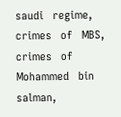saudi   regime,   crimes   of   MBS,   crimes   of   Mohammed   bin   salman,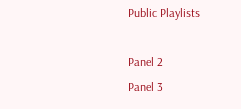Public Playlists

Panel 2
Panel 3